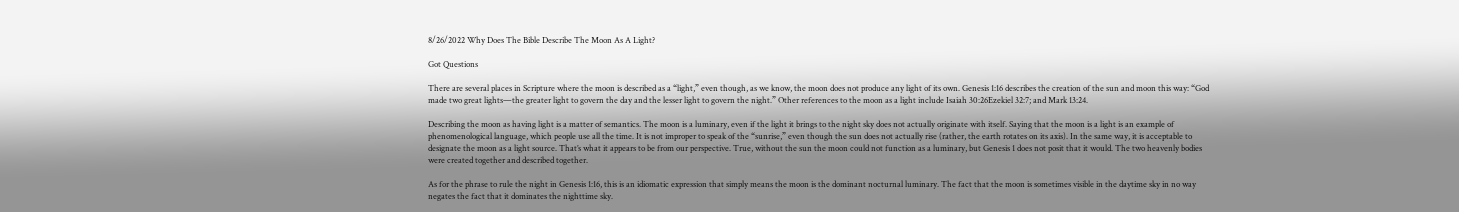8/26/2022 Why Does The Bible Describe The Moon As A Light?

Got Questions

There are several places in Scripture where the moon is described as a “light,” even though, as we know, the moon does not produce any light of its own. Genesis 1:16 describes the creation of the sun and moon this way: “God made two great lights—the greater light to govern the day and the lesser light to govern the night.” Other references to the moon as a light include Isaiah 30:26Ezekiel 32:7; and Mark 13:24.

Describing the moon as having light is a matter of semantics. The moon is a luminary, even if the light it brings to the night sky does not actually originate with itself. Saying that the moon is a light is an example of phenomenological language, which people use all the time. It is not improper to speak of the “sunrise,” even though the sun does not actually rise (rather, the earth rotates on its axis). In the same way, it is acceptable to designate the moon as a light source. That’s what it appears to be from our perspective. True, without the sun the moon could not function as a luminary, but Genesis 1 does not posit that it would. The two heavenly bodies were created together and described together.

As for the phrase to rule the night in Genesis 1:16, this is an idiomatic expression that simply means the moon is the dominant nocturnal luminary. The fact that the moon is sometimes visible in the daytime sky in no way negates the fact that it dominates the nighttime sky.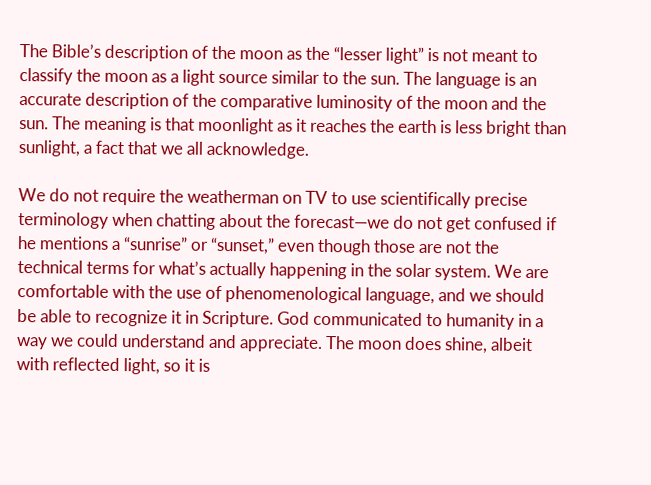The Bible’s description of the moon as the “lesser light” is not meant to classify the moon as a light source similar to the sun. The language is an accurate description of the comparative luminosity of the moon and the sun. The meaning is that moonlight as it reaches the earth is less bright than sunlight, a fact that we all acknowledge.

We do not require the weatherman on TV to use scientifically precise terminology when chatting about the forecast—we do not get confused if he mentions a “sunrise” or “sunset,” even though those are not the technical terms for what’s actually happening in the solar system. We are comfortable with the use of phenomenological language, and we should be able to recognize it in Scripture. God communicated to humanity in a way we could understand and appreciate. The moon does shine, albeit with reflected light, so it is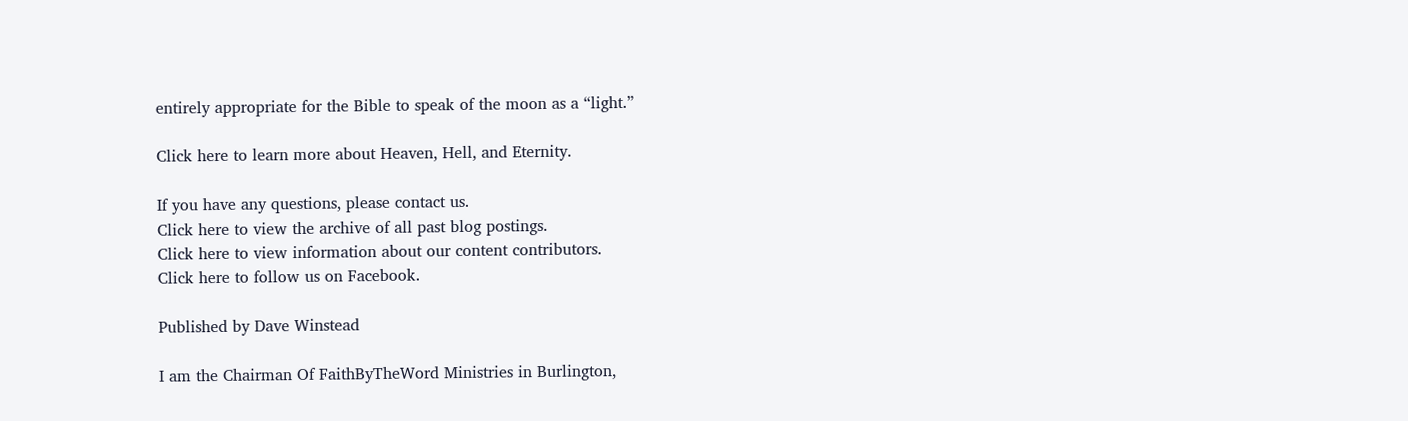entirely appropriate for the Bible to speak of the moon as a “light.”

Click here to learn more about Heaven, Hell, and Eternity.

If you have any questions, please contact us.
Click here to view the archive of all past blog postings.
Click here to view information about our content contributors.
Click here to follow us on Facebook.

Published by Dave Winstead

I am the Chairman Of FaithByTheWord Ministries in Burlington,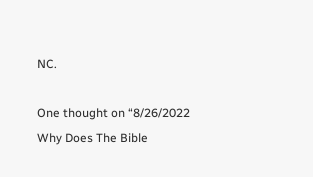NC.

One thought on “8/26/2022 Why Does The Bible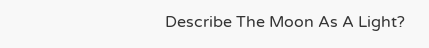Describe The Moon As A Light?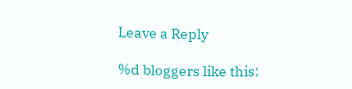Leave a Reply

%d bloggers like this: